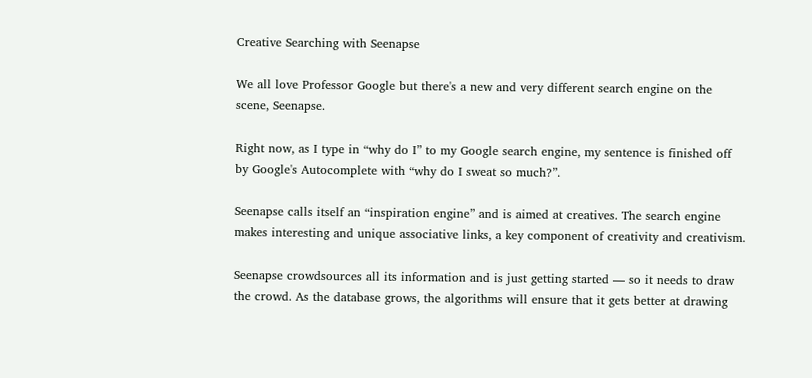Creative Searching with Seenapse

We all love Professor Google but there's a new and very different search engine on the scene, Seenapse.

Right now, as I type in “why do I” to my Google search engine, my sentence is finished off by Google's Autocomplete with “why do I sweat so much?”.

Seenapse calls itself an “inspiration engine” and is aimed at creatives. The search engine makes interesting and unique associative links, a key component of creativity and creativism.

Seenapse crowdsources all its information and is just getting started — so it needs to draw the crowd. As the database grows, the algorithms will ensure that it gets better at drawing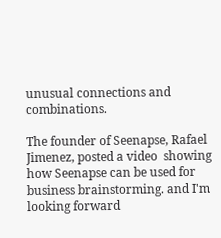unusual connections and combinations.

The founder of Seenapse, Rafael Jimenez, posted a video  showing how Seenapse can be used for business brainstorming. and I'm looking forward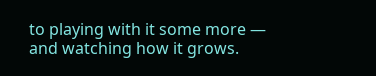to playing with it some more — and watching how it grows.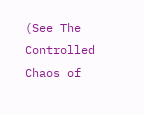(See The Controlled Chaos of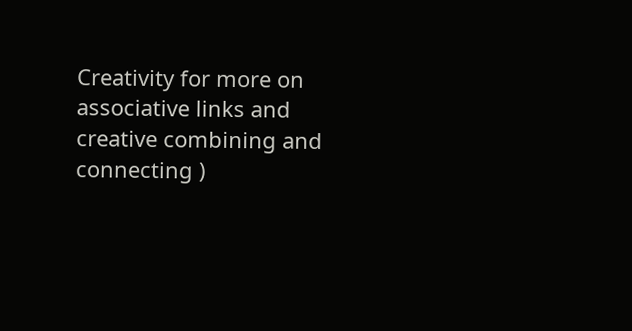Creativity for more on associative links and creative combining and connecting )